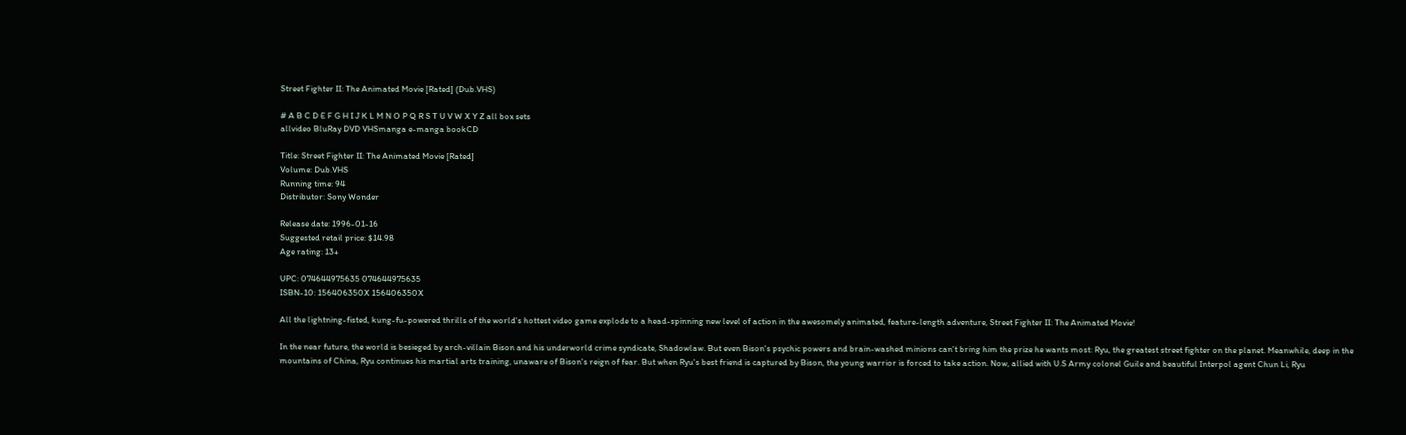Street Fighter II: The Animated Movie [Rated] (Dub.VHS)

# A B C D E F G H I J K L M N O P Q R S T U V W X Y Z all box sets
allvideo BluRay DVD VHSmanga e-manga bookCD

Title: Street Fighter II: The Animated Movie [Rated]
Volume: Dub.VHS
Running time: 94
Distributor: Sony Wonder

Release date: 1996-01-16
Suggested retail price: $14.98
Age rating: 13+

UPC: 074644975635 074644975635
ISBN-10: 156406350X 156406350X

All the lightning-fisted, kung-fu-powered thrills of the world's hottest video game explode to a head-spinning new level of action in the awesomely animated, feature-length adventure, Street Fighter II: The Animated Movie!

In the near future, the world is besieged by arch-villain Bison and his underworld crime syndicate, Shadowlaw. But even Bison's psychic powers and brain-washed minions can't bring him the prize he wants most: Ryu, the greatest street fighter on the planet. Meanwhile, deep in the mountains of China, Ryu continues his martial arts training, unaware of Bison's reign of fear. But when Ryu's best friend is captured by Bison, the young warrior is forced to take action. Now, allied with U.S Army colonel Guile and beautiful Interpol agent Chun Li, Ryu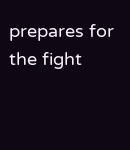prepares for the fight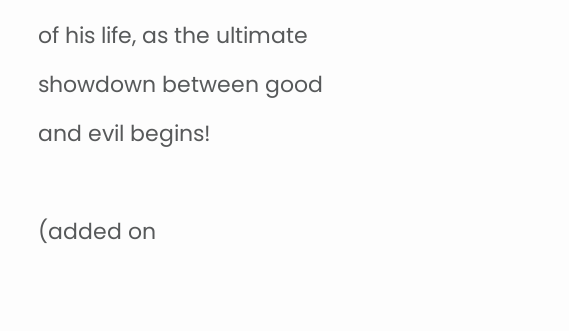of his life, as the ultimate showdown between good and evil begins!

(added on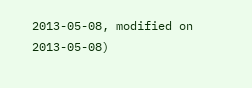2013-05-08, modified on 2013-05-08)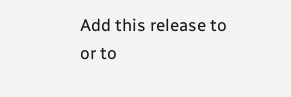Add this release to
or to